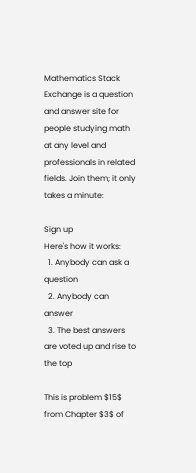Mathematics Stack Exchange is a question and answer site for people studying math at any level and professionals in related fields. Join them; it only takes a minute:

Sign up
Here's how it works:
  1. Anybody can ask a question
  2. Anybody can answer
  3. The best answers are voted up and rise to the top

This is problem $15$ from Chapter $3$ of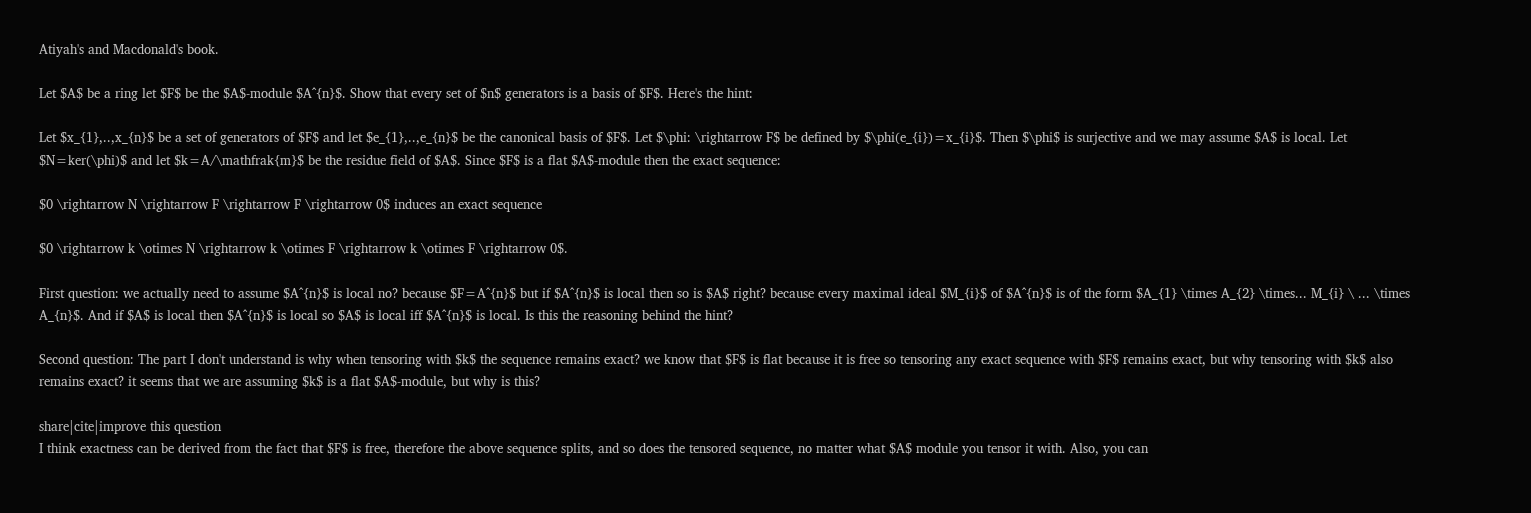Atiyah's and Macdonald's book.

Let $A$ be a ring let $F$ be the $A$-module $A^{n}$. Show that every set of $n$ generators is a basis of $F$. Here's the hint:

Let $x_{1},..,x_{n}$ be a set of generators of $F$ and let $e_{1},..,e_{n}$ be the canonical basis of $F$. Let $\phi: \rightarrow F$ be defined by $\phi(e_{i})=x_{i}$. Then $\phi$ is surjective and we may assume $A$ is local. Let $N=ker(\phi)$ and let $k=A/\mathfrak{m}$ be the residue field of $A$. Since $F$ is a flat $A$-module then the exact sequence:

$0 \rightarrow N \rightarrow F \rightarrow F \rightarrow 0$ induces an exact sequence

$0 \rightarrow k \otimes N \rightarrow k \otimes F \rightarrow k \otimes F \rightarrow 0$.

First question: we actually need to assume $A^{n}$ is local no? because $F=A^{n}$ but if $A^{n}$ is local then so is $A$ right? because every maximal ideal $M_{i}$ of $A^{n}$ is of the form $A_{1} \times A_{2} \times... M_{i} \ ... \times A_{n}$. And if $A$ is local then $A^{n}$ is local so $A$ is local iff $A^{n}$ is local. Is this the reasoning behind the hint?

Second question: The part I don't understand is why when tensoring with $k$ the sequence remains exact? we know that $F$ is flat because it is free so tensoring any exact sequence with $F$ remains exact, but why tensoring with $k$ also remains exact? it seems that we are assuming $k$ is a flat $A$-module, but why is this?

share|cite|improve this question
I think exactness can be derived from the fact that $F$ is free, therefore the above sequence splits, and so does the tensored sequence, no matter what $A$ module you tensor it with. Also, you can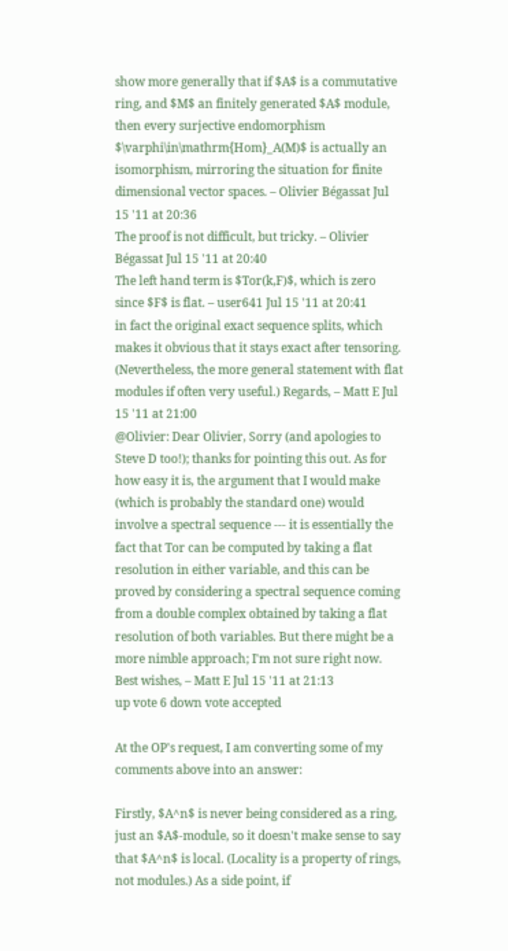show more generally that if $A$ is a commutative ring, and $M$ an finitely generated $A$ module, then every surjective endomorphism $\varphi\in\mathrm{Hom}_A(M)$ is actually an isomorphism, mirroring the situation for finite dimensional vector spaces. – Olivier Bégassat Jul 15 '11 at 20:36
The proof is not difficult, but tricky. – Olivier Bégassat Jul 15 '11 at 20:40
The left hand term is $Tor(k,F)$, which is zero since $F$ is flat. – user641 Jul 15 '11 at 20:41
in fact the original exact sequence splits, which makes it obvious that it stays exact after tensoring. (Nevertheless, the more general statement with flat modules if often very useful.) Regards, – Matt E Jul 15 '11 at 21:00
@Olivier: Dear Olivier, Sorry (and apologies to Steve D too!); thanks for pointing this out. As for how easy it is, the argument that I would make (which is probably the standard one) would involve a spectral sequence --- it is essentially the fact that Tor can be computed by taking a flat resolution in either variable, and this can be proved by considering a spectral sequence coming from a double complex obtained by taking a flat resolution of both variables. But there might be a more nimble approach; I'm not sure right now. Best wishes, – Matt E Jul 15 '11 at 21:13
up vote 6 down vote accepted

At the OP's request, I am converting some of my comments above into an answer:

Firstly, $A^n$ is never being considered as a ring, just an $A$-module, so it doesn't make sense to say that $A^n$ is local. (Locality is a property of rings, not modules.) As a side point, if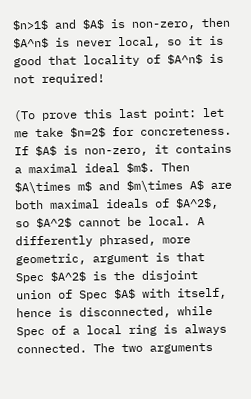$n>1$ and $A$ is non-zero, then $A^n$ is never local, so it is good that locality of $A^n$ is not required!

(To prove this last point: let me take $n=2$ for concreteness. If $A$ is non-zero, it contains a maximal ideal $m$. Then $A\times m$ and $m\times A$ are both maximal ideals of $A^2$, so $A^2$ cannot be local. A differently phrased, more geometric, argument is that Spec $A^2$ is the disjoint union of Spec $A$ with itself, hence is disconnected, while Spec of a local ring is always connected. The two arguments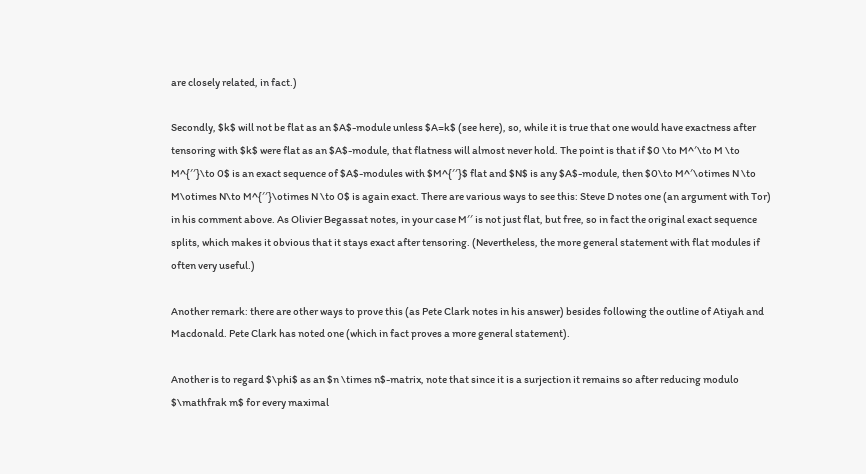are closely related, in fact.)

Secondly, $k$ will not be flat as an $A$-module unless $A=k$ (see here), so, while it is true that one would have exactness after tensoring with $k$ were flat as an $A$-module, that flatness will almost never hold. The point is that if $0 \to M^′\to M \to M^{′′}\to 0$ is an exact sequence of $A$-modules with $M^{′′}$ flat and $N$ is any $A$-module, then $0\to M^′\otimes N \to M\otimes N\to M^{′′}\otimes N \to 0$ is again exact. There are various ways to see this: Steve D notes one (an argument with Tor) in his comment above. As Olivier Begassat notes, in your case M′′ is not just flat, but free, so in fact the original exact sequence splits, which makes it obvious that it stays exact after tensoring. (Nevertheless, the more general statement with flat modules if often very useful.)

Another remark: there are other ways to prove this (as Pete Clark notes in his answer) besides following the outline of Atiyah and Macdonald. Pete Clark has noted one (which in fact proves a more general statement).

Another is to regard $\phi$ as an $n \times n$-matrix, note that since it is a surjection it remains so after reducing modulo $\mathfrak m$ for every maximal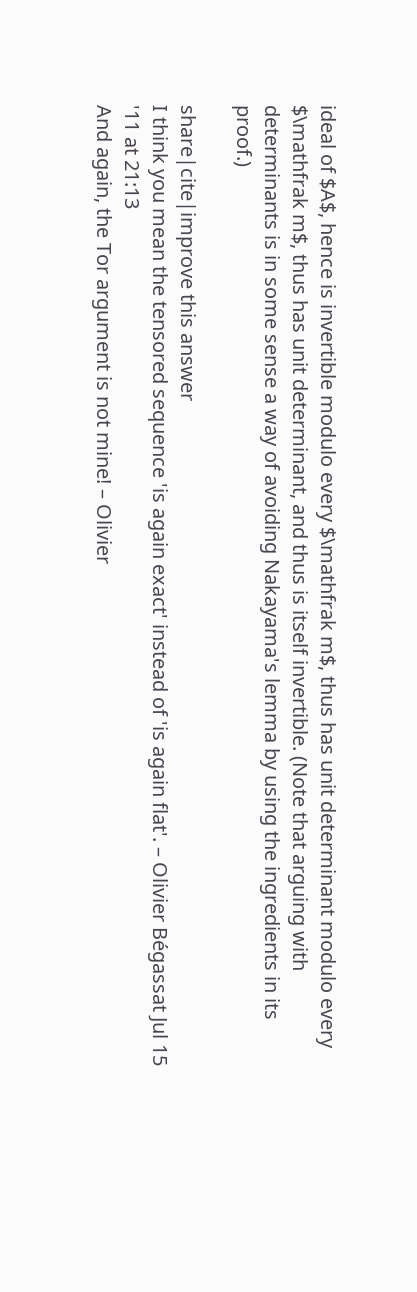ideal of $A$, hence is invertible modulo every $\mathfrak m$, thus has unit determinant modulo every $\mathfrak m$, thus has unit determinant, and thus is itself invertible. (Note that arguing with determinants is in some sense a way of avoiding Nakayama's lemma by using the ingredients in its proof.)

share|cite|improve this answer
I think you mean the tensored sequence 'is again exact' instead of 'is again flat'. – Olivier Bégassat Jul 15 '11 at 21:13
And again, the Tor argument is not mine! – Olivier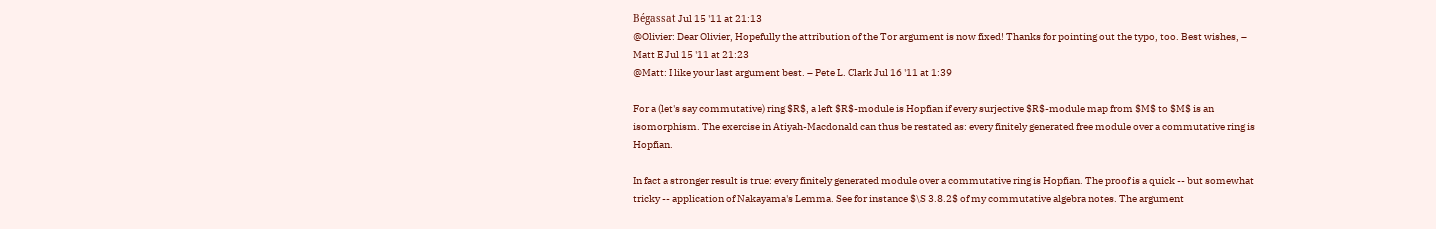Bégassat Jul 15 '11 at 21:13
@Olivier: Dear Olivier, Hopefully the attribution of the Tor argument is now fixed! Thanks for pointing out the typo, too. Best wishes, – Matt E Jul 15 '11 at 21:23
@Matt: I like your last argument best. – Pete L. Clark Jul 16 '11 at 1:39

For a (let's say commutative) ring $R$, a left $R$-module is Hopfian if every surjective $R$-module map from $M$ to $M$ is an isomorphism. The exercise in Atiyah-Macdonald can thus be restated as: every finitely generated free module over a commutative ring is Hopfian.

In fact a stronger result is true: every finitely generated module over a commutative ring is Hopfian. The proof is a quick -- but somewhat tricky -- application of Nakayama's Lemma. See for instance $\S 3.8.2$ of my commutative algebra notes. The argument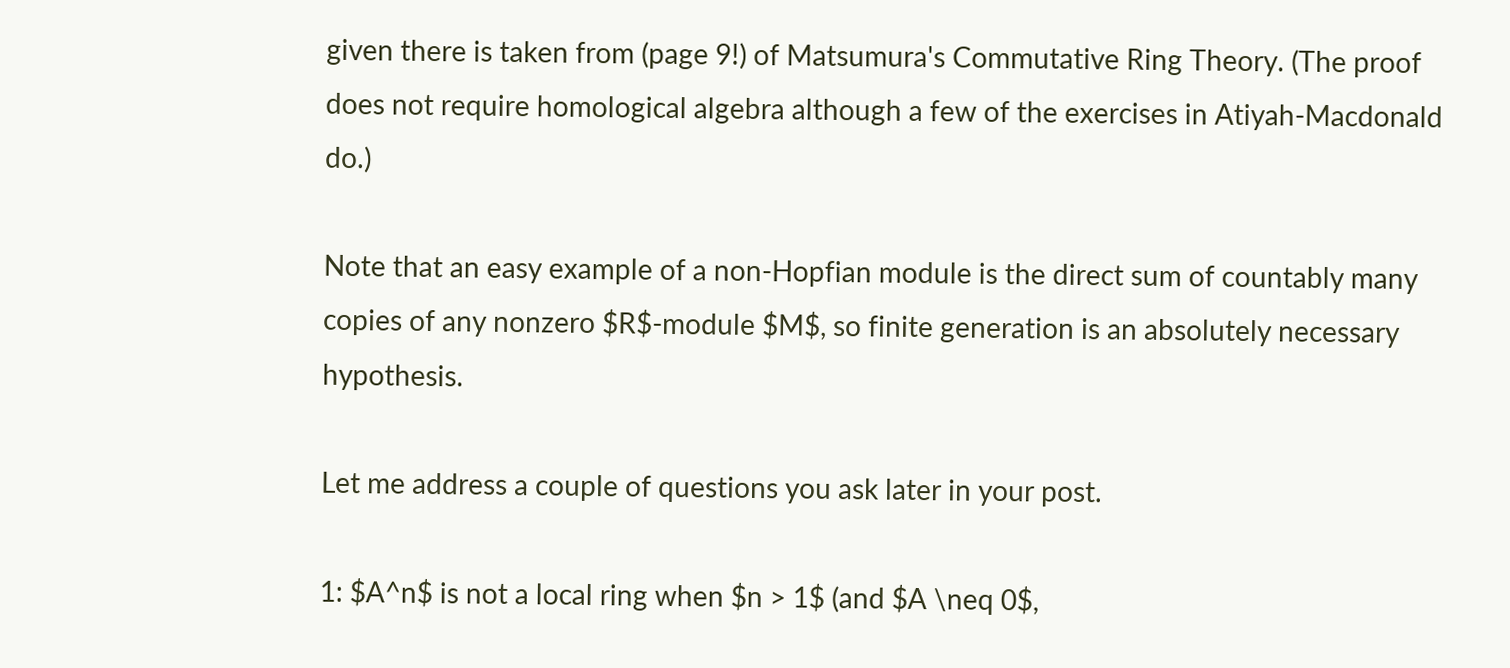given there is taken from (page 9!) of Matsumura's Commutative Ring Theory. (The proof does not require homological algebra although a few of the exercises in Atiyah-Macdonald do.)

Note that an easy example of a non-Hopfian module is the direct sum of countably many copies of any nonzero $R$-module $M$, so finite generation is an absolutely necessary hypothesis.

Let me address a couple of questions you ask later in your post.

1: $A^n$ is not a local ring when $n > 1$ (and $A \neq 0$,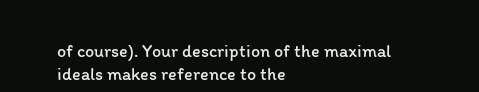of course). Your description of the maximal ideals makes reference to the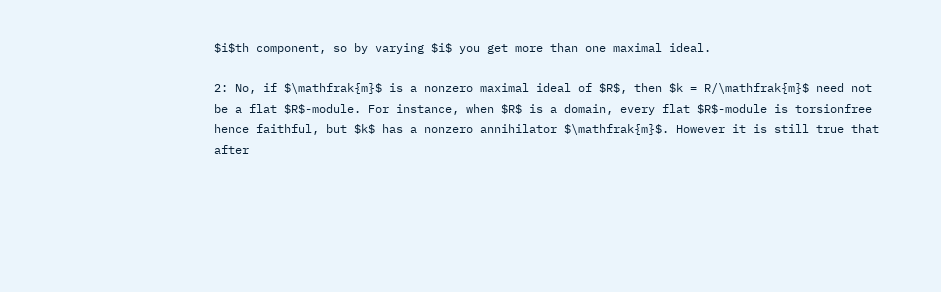$i$th component, so by varying $i$ you get more than one maximal ideal.

2: No, if $\mathfrak{m}$ is a nonzero maximal ideal of $R$, then $k = R/\mathfrak{m}$ need not be a flat $R$-module. For instance, when $R$ is a domain, every flat $R$-module is torsionfree hence faithful, but $k$ has a nonzero annihilator $\mathfrak{m}$. However it is still true that after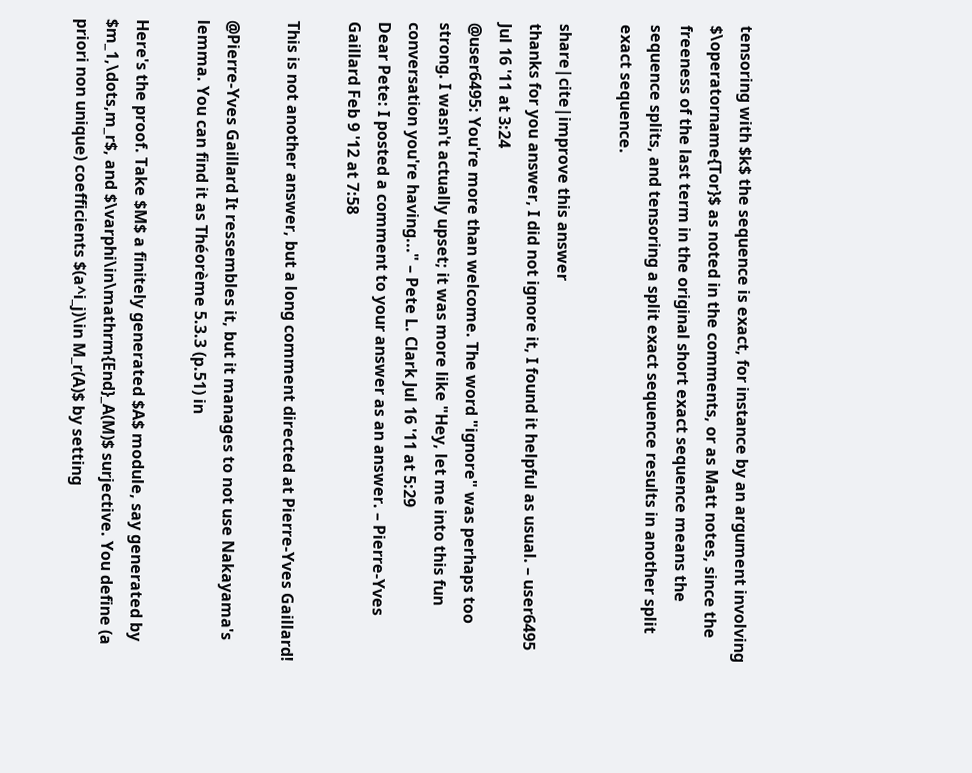tensoring with $k$ the sequence is exact, for instance by an argument involving $\operatorname{Tor}$ as noted in the comments, or as Matt notes, since the freeness of the last term in the original short exact sequence means the sequence splits, and tensoring a split exact sequence results in another split exact sequence.

share|cite|improve this answer
thanks for you answer, I did not ignore it, I found it helpful as usual. – user6495 Jul 16 '11 at 3:24
@user6495: You're more than welcome. The word "ignore" was perhaps too strong. I wasn't actually upset; it was more like "Hey, let me into this fun conversation you're having..." – Pete L. Clark Jul 16 '11 at 5:29
Dear Pete: I posted a comment to your answer as an answer. – Pierre-Yves Gaillard Feb 9 '12 at 7:58

This is not another answer, but a long comment directed at Pierre-Yves Gaillard!

@Pierre-Yves Gaillard It ressembles it, but it manages to not use Nakayama's lemma. You can find it as Théorème 5.3.3 (p.51) in

Here's the proof. Take $M$ a finitely generated $A$ module, say generated by $m_1,\dots,m_r$, and $\varphi\in\mathrm{End}_A(M)$ surjective. You define (a priori non unique) coefficients $(a^i_j)\in M_r(A)$ by setting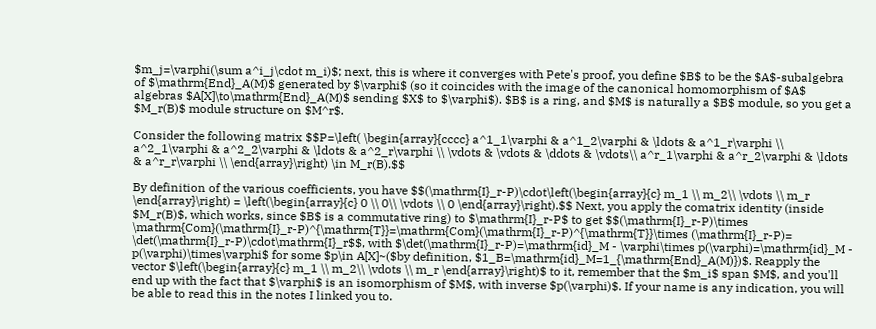$m_j=\varphi(\sum a^i_j\cdot m_i)$; next, this is where it converges with Pete's proof, you define $B$ to be the $A$-subalgebra of $\mathrm{End}_A(M)$ generated by $\varphi$ (so it coincides with the image of the canonical homomorphism of $A$ algebras $A[X]\to\mathrm{End}_A(M)$ sending $X$ to $\varphi$). $B$ is a ring, and $M$ is naturally a $B$ module, so you get a $M_r(B)$ module structure on $M^r$.

Consider the following matrix $$P=\left( \begin{array}{cccc} a^1_1\varphi & a^1_2\varphi & \ldots & a^1_r\varphi \\ a^2_1\varphi & a^2_2\varphi & \ldots & a^2_r\varphi \\ \vdots & \vdots & \ddots & \vdots\\ a^r_1\varphi & a^r_2\varphi & \ldots & a^r_r\varphi \\ \end{array}\right) \in M_r(B).$$

By definition of the various coefficients, you have $$(\mathrm{I}_r-P)\cdot\left(\begin{array}{c} m_1 \\ m_2\\ \vdots \\ m_r \end{array}\right) = \left(\begin{array}{c} 0 \\ 0\\ \vdots \\ 0 \end{array}\right).$$ Next, you apply the comatrix identity (inside $M_r(B)$, which works, since $B$ is a commutative ring) to $\mathrm{I}_r-P$ to get $$(\mathrm{I}_r-P)\times \mathrm{Com}(\mathrm{I}_r-P)^{\mathrm{T}}=\mathrm{Com}(\mathrm{I}_r-P)^{\mathrm{T}}\times (\mathrm{I}_r-P)= \det(\mathrm{I}_r-P)\cdot\mathrm{I}_r$$, with $\det(\mathrm{I}_r-P)=\mathrm{id}_M - \varphi\times p(\varphi)=\mathrm{id}_M - p(\varphi)\times\varphi$ for some $p\in A[X]~($by definition, $1_B=\mathrm{id}_M=1_{\mathrm{End}_A(M)})$. Reapply the vector $\left(\begin{array}{c} m_1 \\ m_2\\ \vdots \\ m_r \end{array}\right)$ to it, remember that the $m_i$ span $M$, and you'll end up with the fact that $\varphi$ is an isomorphism of $M$, with inverse $p(\varphi)$. If your name is any indication, you will be able to read this in the notes I linked you to.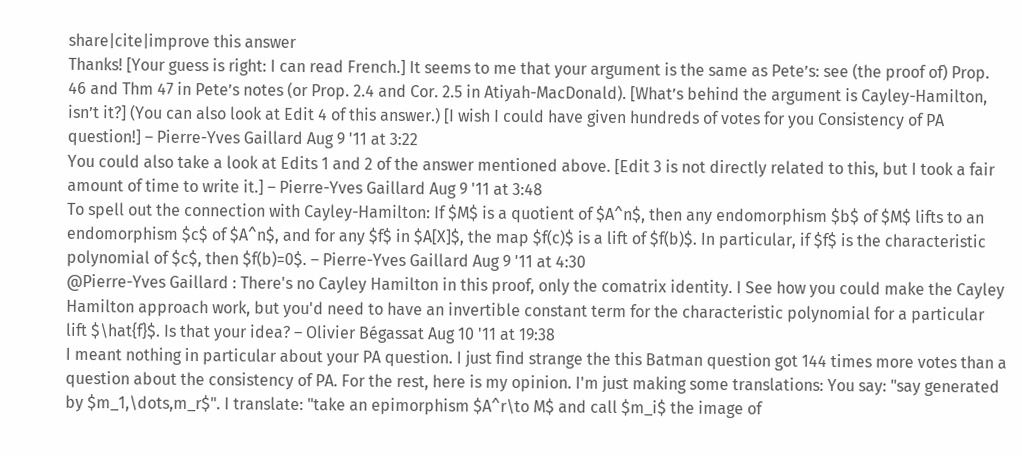share|cite|improve this answer
Thanks! [Your guess is right: I can read French.] It seems to me that your argument is the same as Pete’s: see (the proof of) Prop. 46 and Thm 47 in Pete’s notes (or Prop. 2.4 and Cor. 2.5 in Atiyah-MacDonald). [What’s behind the argument is Cayley-Hamilton, isn’t it?] (You can also look at Edit 4 of this answer.) [I wish I could have given hundreds of votes for you Consistency of PA question!] – Pierre-Yves Gaillard Aug 9 '11 at 3:22
You could also take a look at Edits 1 and 2 of the answer mentioned above. [Edit 3 is not directly related to this, but I took a fair amount of time to write it.] – Pierre-Yves Gaillard Aug 9 '11 at 3:48
To spell out the connection with Cayley-Hamilton: If $M$ is a quotient of $A^n$, then any endomorphism $b$ of $M$ lifts to an endomorphism $c$ of $A^n$, and for any $f$ in $A[X]$, the map $f(c)$ is a lift of $f(b)$. In particular, if $f$ is the characteristic polynomial of $c$, then $f(b)=0$. – Pierre-Yves Gaillard Aug 9 '11 at 4:30
@Pierre-Yves Gaillard : There's no Cayley Hamilton in this proof, only the comatrix identity. I See how you could make the Cayley Hamilton approach work, but you'd need to have an invertible constant term for the characteristic polynomial for a particular lift $\hat{f}$. Is that your idea? – Olivier Bégassat Aug 10 '11 at 19:38
I meant nothing in particular about your PA question. I just find strange the this Batman question got 144 times more votes than a question about the consistency of PA. For the rest, here is my opinion. I'm just making some translations: You say: "say generated by $m_1,\dots,m_r$". I translate: "take an epimorphism $A^r\to M$ and call $m_i$ the image of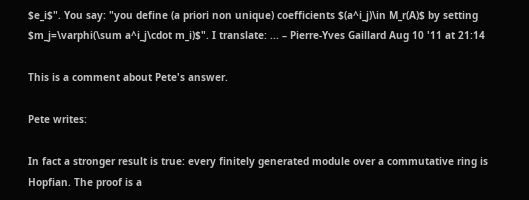$e_i$". You say: "you define (a priori non unique) coefficients $(a^i_j)\in M_r(A)$ by setting $m_j=\varphi(\sum a^i_j\cdot m_i)$". I translate: ... – Pierre-Yves Gaillard Aug 10 '11 at 21:14

This is a comment about Pete's answer.

Pete writes:

In fact a stronger result is true: every finitely generated module over a commutative ring is Hopfian. The proof is a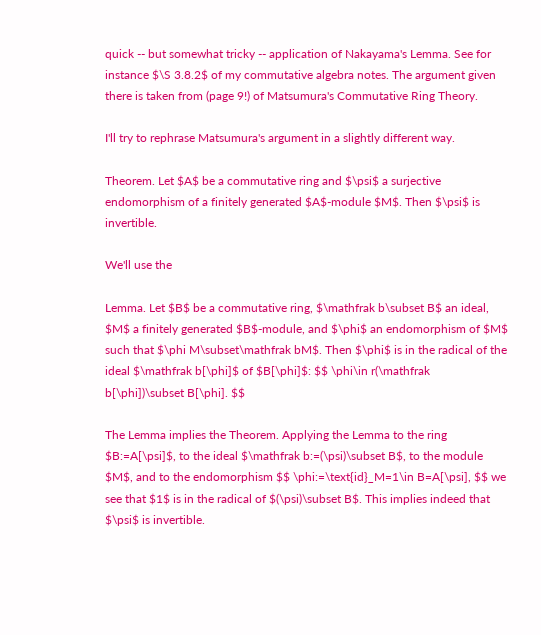quick -- but somewhat tricky -- application of Nakayama's Lemma. See for instance $\S 3.8.2$ of my commutative algebra notes. The argument given there is taken from (page 9!) of Matsumura's Commutative Ring Theory.

I'll try to rephrase Matsumura's argument in a slightly different way.

Theorem. Let $A$ be a commutative ring and $\psi$ a surjective endomorphism of a finitely generated $A$-module $M$. Then $\psi$ is invertible.

We'll use the

Lemma. Let $B$ be a commutative ring, $\mathfrak b\subset B$ an ideal, $M$ a finitely generated $B$-module, and $\phi$ an endomorphism of $M$ such that $\phi M\subset\mathfrak bM$. Then $\phi$ is in the radical of the ideal $\mathfrak b[\phi]$ of $B[\phi]$: $$ \phi\in r(\mathfrak b[\phi])\subset B[\phi]. $$

The Lemma implies the Theorem. Applying the Lemma to the ring $B:=A[\psi]$, to the ideal $\mathfrak b:=(\psi)\subset B$, to the module $M$, and to the endomorphism $$ \phi:=\text{id}_M=1\in B=A[\psi], $$ we see that $1$ is in the radical of $(\psi)\subset B$. This implies indeed that $\psi$ is invertible.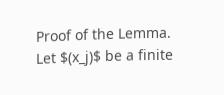Proof of the Lemma. Let $(x_j)$ be a finite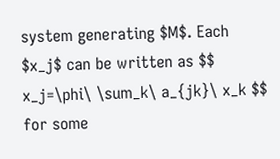system generating $M$. Each $x_j$ can be written as $$ x_j=\phi\ \sum_k\ a_{jk}\ x_k $$ for some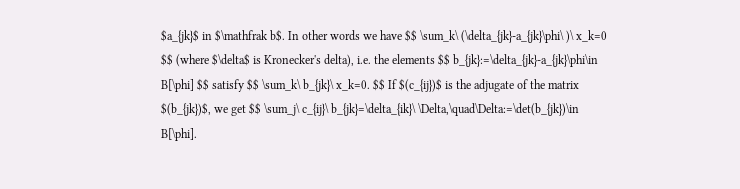$a_{jk}$ in $\mathfrak b$. In other words we have $$ \sum_k\ (\delta_{jk}-a_{jk}\phi\ )\ x_k=0 $$ (where $\delta$ is Kronecker's delta), i.e. the elements $$ b_{jk}:=\delta_{jk}-a_{jk}\phi\in B[\phi] $$ satisfy $$ \sum_k\ b_{jk}\ x_k=0. $$ If $(c_{ij})$ is the adjugate of the matrix $(b_{jk})$, we get $$ \sum_j\ c_{ij}\ b_{jk}=\delta_{ik}\ \Delta,\quad\Delta:=\det(b_{jk})\in B[\phi].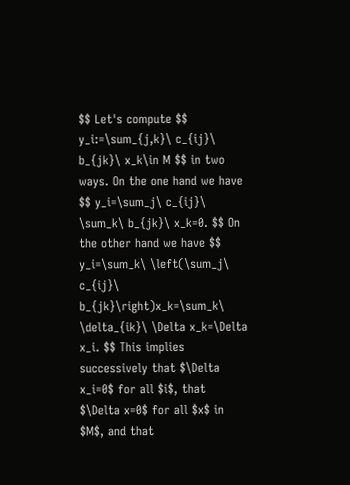$$ Let's compute $$ y_i:=\sum_{j,k}\ c_{ij}\ b_{jk}\ x_k\in M $$ in two ways. On the one hand we have $$ y_i=\sum_j\ c_{ij}\ \sum_k\ b_{jk}\ x_k=0. $$ On the other hand we have $$ y_i=\sum_k\ \left(\sum_j\ c_{ij}\ b_{jk}\right)x_k=\sum_k\ \delta_{ik}\ \Delta x_k=\Delta x_i. $$ This implies successively that $\Delta x_i=0$ for all $i$, that $\Delta x=0$ for all $x$ in $M$, and that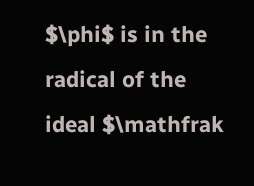$\phi$ is in the radical of the ideal $\mathfrak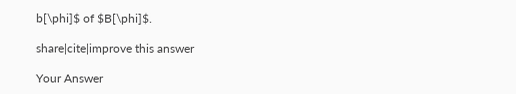b[\phi]$ of $B[\phi]$.

share|cite|improve this answer

Your Answer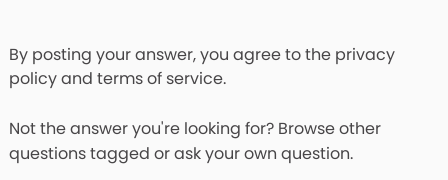By posting your answer, you agree to the privacy policy and terms of service.

Not the answer you're looking for? Browse other questions tagged or ask your own question.